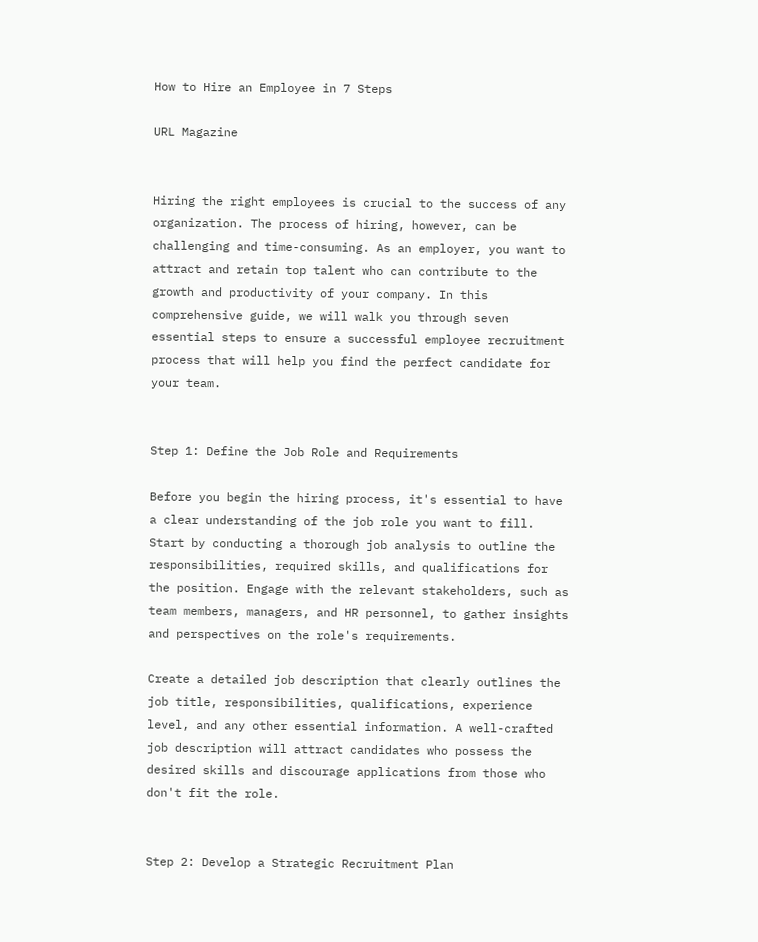How to Hire an Employee in 7 Steps

URL Magazine


Hiring the right employees is crucial to the success of any organization. The process of hiring, however, can be challenging and time-consuming. As an employer, you want to attract and retain top talent who can contribute to the growth and productivity of your company. In this comprehensive guide, we will walk you through seven essential steps to ensure a successful employee recruitment process that will help you find the perfect candidate for your team.


Step 1: Define the Job Role and Requirements

Before you begin the hiring process, it's essential to have a clear understanding of the job role you want to fill. Start by conducting a thorough job analysis to outline the responsibilities, required skills, and qualifications for the position. Engage with the relevant stakeholders, such as team members, managers, and HR personnel, to gather insights and perspectives on the role's requirements.

Create a detailed job description that clearly outlines the job title, responsibilities, qualifications, experience level, and any other essential information. A well-crafted job description will attract candidates who possess the desired skills and discourage applications from those who don't fit the role.


Step 2: Develop a Strategic Recruitment Plan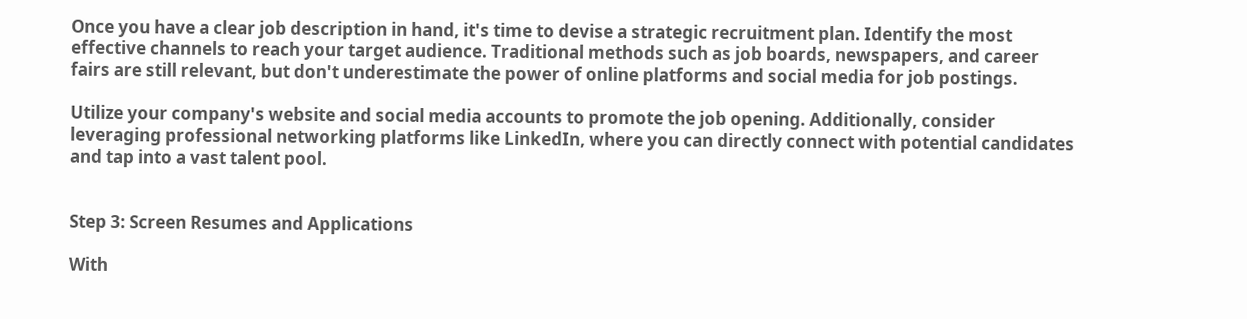Once you have a clear job description in hand, it's time to devise a strategic recruitment plan. Identify the most effective channels to reach your target audience. Traditional methods such as job boards, newspapers, and career fairs are still relevant, but don't underestimate the power of online platforms and social media for job postings.

Utilize your company's website and social media accounts to promote the job opening. Additionally, consider leveraging professional networking platforms like LinkedIn, where you can directly connect with potential candidates and tap into a vast talent pool.


Step 3: Screen Resumes and Applications

With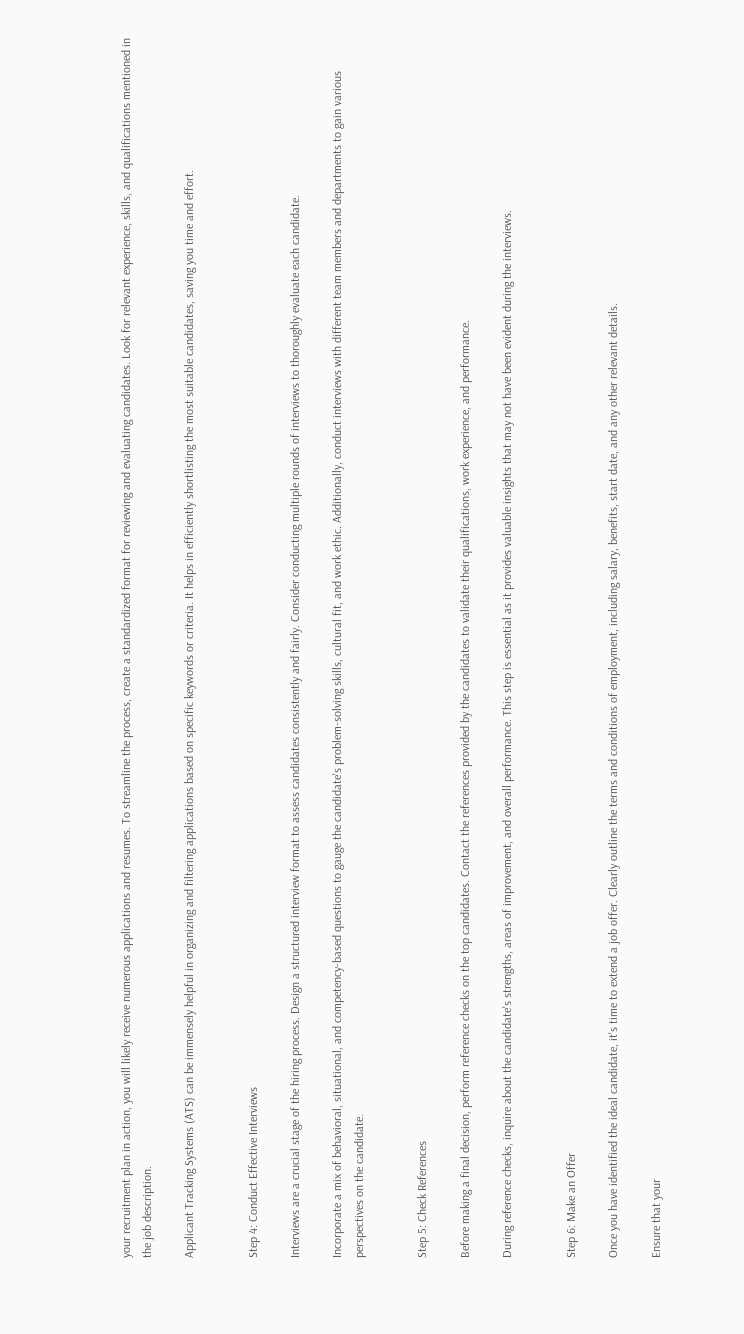your recruitment plan in action, you will likely receive numerous applications and resumes. To streamline the process, create a standardized format for reviewing and evaluating candidates. Look for relevant experience, skills, and qualifications mentioned in the job description.

Applicant Tracking Systems (ATS) can be immensely helpful in organizing and filtering applications based on specific keywords or criteria. It helps in efficiently shortlisting the most suitable candidates, saving you time and effort.


Step 4: Conduct Effective Interviews

Interviews are a crucial stage of the hiring process. Design a structured interview format to assess candidates consistently and fairly. Consider conducting multiple rounds of interviews to thoroughly evaluate each candidate.

Incorporate a mix of behavioral, situational, and competency-based questions to gauge the candidate's problem-solving skills, cultural fit, and work ethic. Additionally, conduct interviews with different team members and departments to gain various perspectives on the candidate.


Step 5: Check References

Before making a final decision, perform reference checks on the top candidates. Contact the references provided by the candidates to validate their qualifications, work experience, and performance.

During reference checks, inquire about the candidate's strengths, areas of improvement, and overall performance. This step is essential as it provides valuable insights that may not have been evident during the interviews.


Step 6: Make an Offer

Once you have identified the ideal candidate, it's time to extend a job offer. Clearly outline the terms and conditions of employment, including salary, benefits, start date, and any other relevant details.

Ensure that your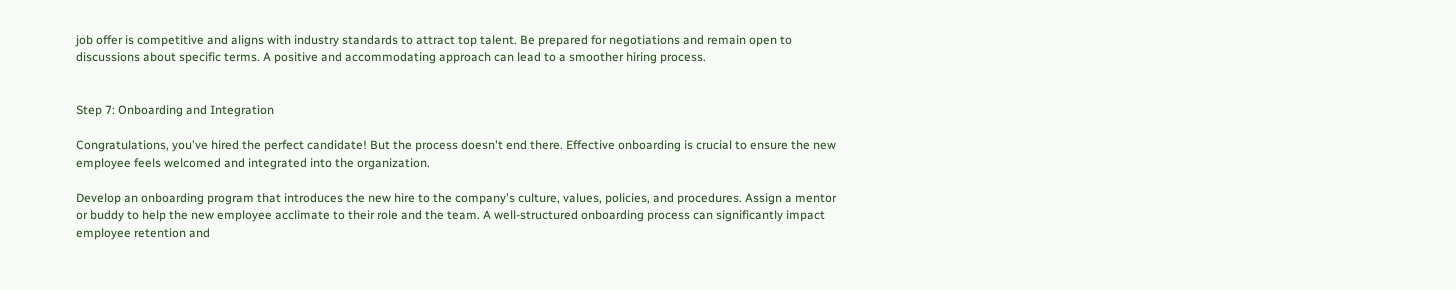job offer is competitive and aligns with industry standards to attract top talent. Be prepared for negotiations and remain open to discussions about specific terms. A positive and accommodating approach can lead to a smoother hiring process.


Step 7: Onboarding and Integration

Congratulations, you've hired the perfect candidate! But the process doesn't end there. Effective onboarding is crucial to ensure the new employee feels welcomed and integrated into the organization.

Develop an onboarding program that introduces the new hire to the company's culture, values, policies, and procedures. Assign a mentor or buddy to help the new employee acclimate to their role and the team. A well-structured onboarding process can significantly impact employee retention and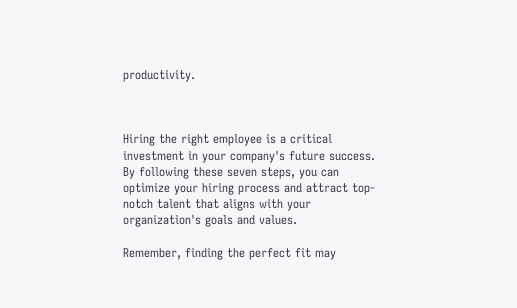productivity.



Hiring the right employee is a critical investment in your company's future success. By following these seven steps, you can optimize your hiring process and attract top-notch talent that aligns with your organization's goals and values.

Remember, finding the perfect fit may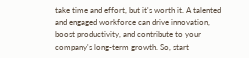take time and effort, but it's worth it. A talented and engaged workforce can drive innovation, boost productivity, and contribute to your company's long-term growth. So, start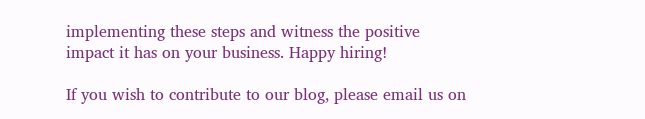implementing these steps and witness the positive impact it has on your business. Happy hiring!

If you wish to contribute to our blog, please email us on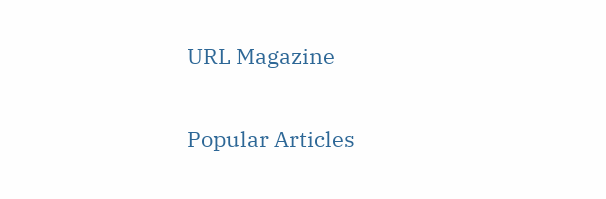URL Magazine

Popular Articles